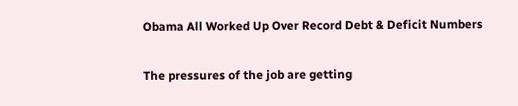Obama All Worked Up Over Record Debt & Deficit Numbers

The pressures of the job are getting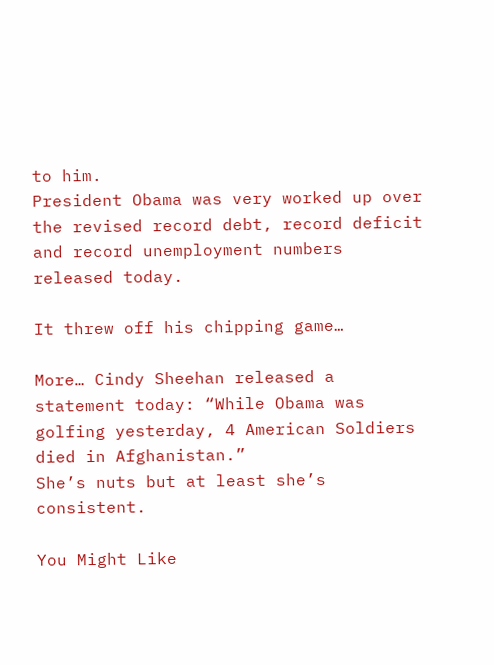to him.
President Obama was very worked up over the revised record debt, record deficit and record unemployment numbers released today.

It threw off his chipping game…

More… Cindy Sheehan released a statement today: “While Obama was golfing yesterday, 4 American Soldiers died in Afghanistan.”
She’s nuts but at least she’s consistent.

You Might Like